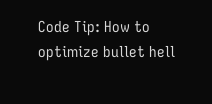Code Tip: How to optimize bullet hell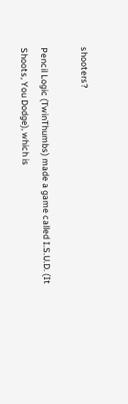shooters?

Pencil Logic (TwinThumbs) made a game called I.S.U.D. (It Shoots, You Dodge), which is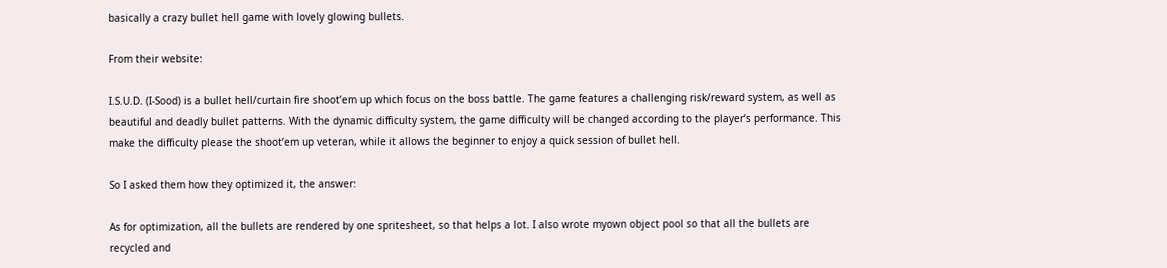basically a crazy bullet hell game with lovely glowing bullets.

From their website:

I.S.U.D. (I-Sood) is a bullet hell/curtain fire shoot’em up which focus on the boss battle. The game features a challenging risk/reward system, as well as beautiful and deadly bullet patterns. With the dynamic difficulty system, the game difficulty will be changed according to the player’s performance. This make the difficulty please the shoot’em up veteran, while it allows the beginner to enjoy a quick session of bullet hell.

So I asked them how they optimized it, the answer:

As for optimization, all the bullets are rendered by one spritesheet, so that helps a lot. I also wrote myown object pool so that all the bullets are recycled and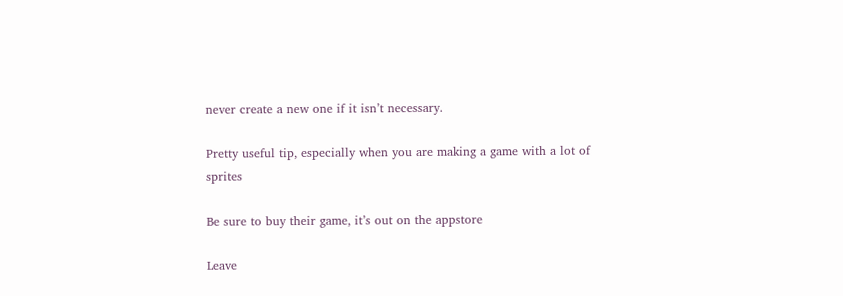never create a new one if it isn’t necessary.

Pretty useful tip, especially when you are making a game with a lot of sprites

Be sure to buy their game, it’s out on the appstore

Leave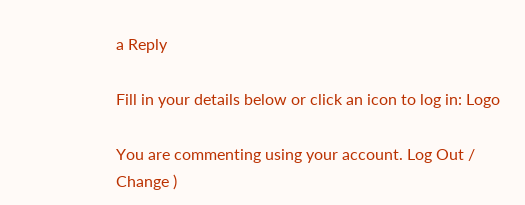a Reply

Fill in your details below or click an icon to log in: Logo

You are commenting using your account. Log Out /  Change )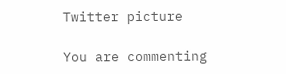Twitter picture

You are commenting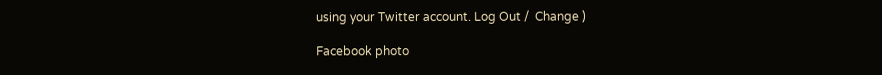using your Twitter account. Log Out /  Change )

Facebook photo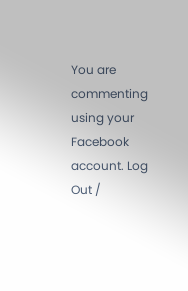You are commenting using your Facebook account. Log Out /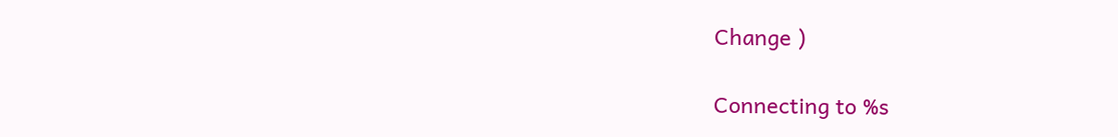Change )

Connecting to %s